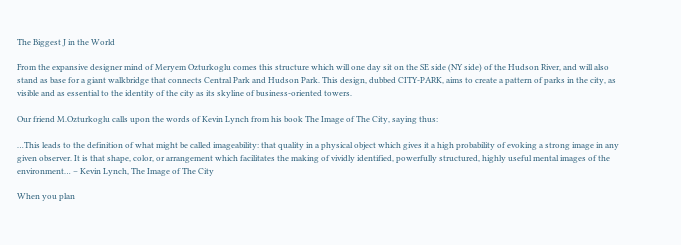The Biggest J in the World

From the expansive designer mind of Meryem Ozturkoglu comes this structure which will one day sit on the SE side (NY side) of the Hudson River, and will also stand as base for a giant walkbridge that connects Central Park and Hudson Park. This design, dubbed CITY-PARK, aims to create a pattern of parks in the city, as visible and as essential to the identity of the city as its skyline of business-oriented towers.

Our friend M.Ozturkoglu calls upon the words of Kevin Lynch from his book The Image of The City, saying thus:

…This leads to the definition of what might be called imageability: that quality in a physical object which gives it a high probability of evoking a strong image in any given observer. It is that shape, color, or arrangement which facilitates the making of vividly identified, powerfully structured, highly useful mental images of the environment… – Kevin Lynch, The Image of The City

When you plan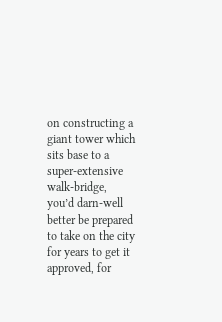on constructing a giant tower which sits base to a super-extensive walk-bridge, you’d darn-well better be prepared to take on the city for years to get it approved, for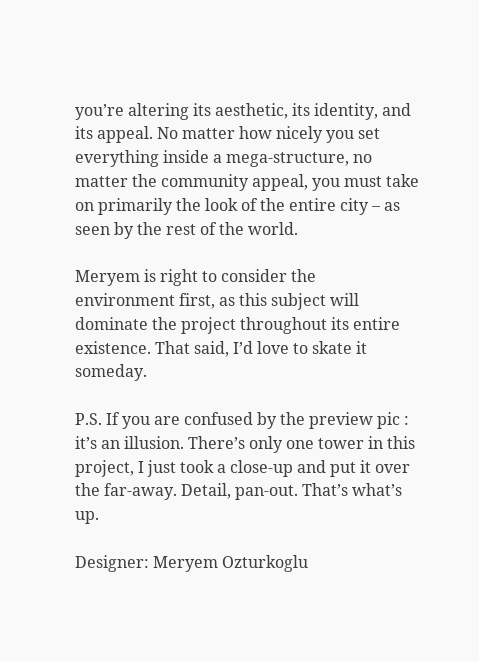you’re altering its aesthetic, its identity, and its appeal. No matter how nicely you set everything inside a mega-structure, no matter the community appeal, you must take on primarily the look of the entire city – as seen by the rest of the world.

Meryem is right to consider the environment first, as this subject will dominate the project throughout its entire existence. That said, I’d love to skate it someday.

P.S. If you are confused by the preview pic : it’s an illusion. There’s only one tower in this project, I just took a close-up and put it over the far-away. Detail, pan-out. That’s what’s up.

Designer: Meryem Ozturkoglu